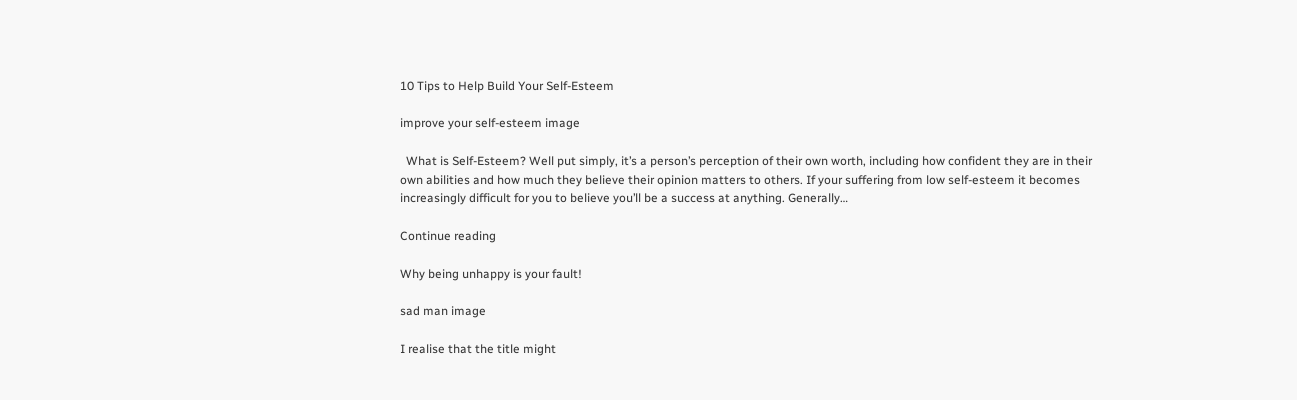10 Tips to Help Build Your Self-Esteem

improve your self-esteem image

  What is Self-Esteem? Well put simply, it’s a person’s perception of their own worth, including how confident they are in their own abilities and how much they believe their opinion matters to others. If your suffering from low self-esteem it becomes increasingly difficult for you to believe you’ll be a success at anything. Generally…

Continue reading

Why being unhappy is your fault!

sad man image

I realise that the title might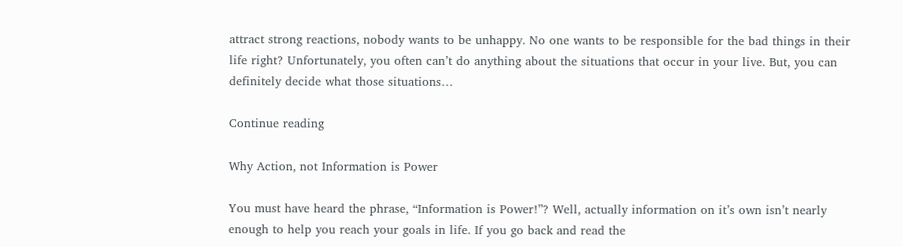attract strong reactions, nobody wants to be unhappy. No one wants to be responsible for the bad things in their life right? Unfortunately, you often can’t do anything about the situations that occur in your live. But, you can definitely decide what those situations…

Continue reading

Why Action, not Information is Power

You must have heard the phrase, “Information is Power!”? Well, actually information on it’s own isn’t nearly enough to help you reach your goals in life. If you go back and read the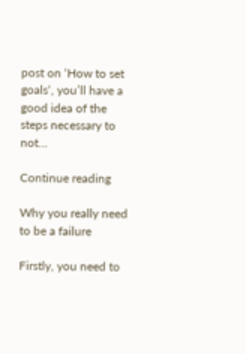post on ‘How to set goals‘, you’ll have a good idea of the steps necessary to not…

Continue reading

Why you really need to be a failure

Firstly, you need to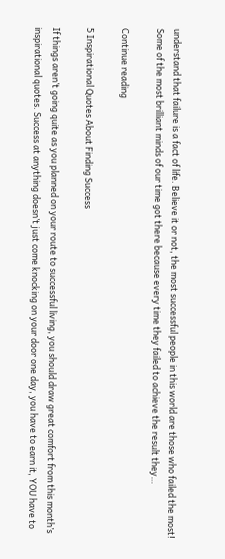understand that failure is a fact of life. Believe it or not, the most successful people in this world are those who failed the most! Some of the most brilliant minds of our time got there because every time they failed to achieve the result they…

Continue reading

5 Inspirational Quotes About Finding Success

If things aren’t going quite as you planned on your route to successful living, you should draw great comfort from this month’s inspirational quotes. Success at anything doesn’t just come knocking on your door one day, you have to earn it, YOU have to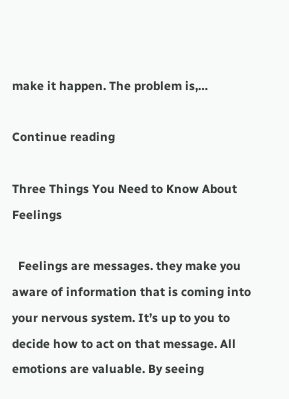make it happen. The problem is,…

Continue reading

Three Things You Need to Know About Feelings

  Feelings are messages. they make you aware of information that is coming into your nervous system. It’s up to you to decide how to act on that message. All emotions are valuable. By seeing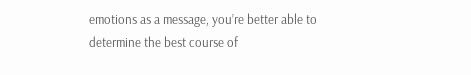emotions as a message, you’re better able to determine the best course of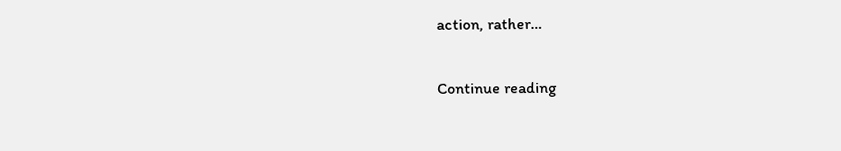action, rather…

Continue reading